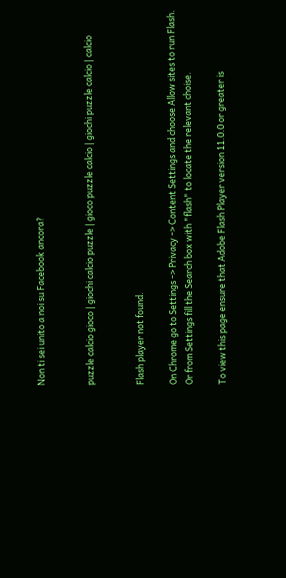Non ti sei unito a noi su Facebook ancora?


puzzle calcio gioco | giochi calcio puzzle | gioco puzzle calcio | giochi puzzle calcio | calcio


Flash player not found.

On Chrome go to Settings -> Privacy -> Content Settings and choose Allow sites to run Flash.
Or from Settings fill the Search box with "flash" to locate the relevant choise.

To view this page ensure that Adobe Flash Player version 11.0.0 or greater is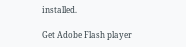installed.

Get Adobe Flash player